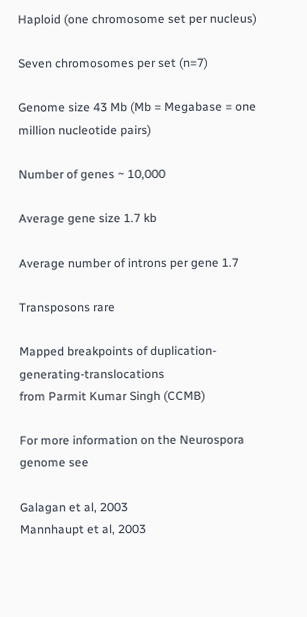Haploid (one chromosome set per nucleus)

Seven chromosomes per set (n=7)

Genome size 43 Mb (Mb = Megabase = one million nucleotide pairs)

Number of genes ~ 10,000

Average gene size 1.7 kb

Average number of introns per gene 1.7

Transposons rare

Mapped breakpoints of duplication-generating-translocations
from Parmit Kumar Singh (CCMB)

For more information on the Neurospora genome see

Galagan et al, 2003
Mannhaupt et al, 2003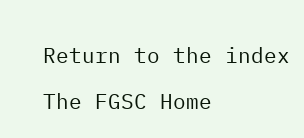Return to the index

The FGSC Home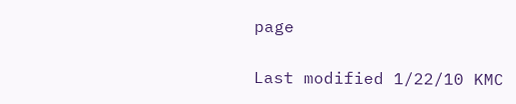page

Last modified 1/22/10 KMC